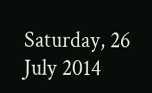Saturday, 26 July 2014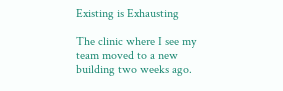Existing is Exhausting

The clinic where I see my team moved to a new building two weeks ago.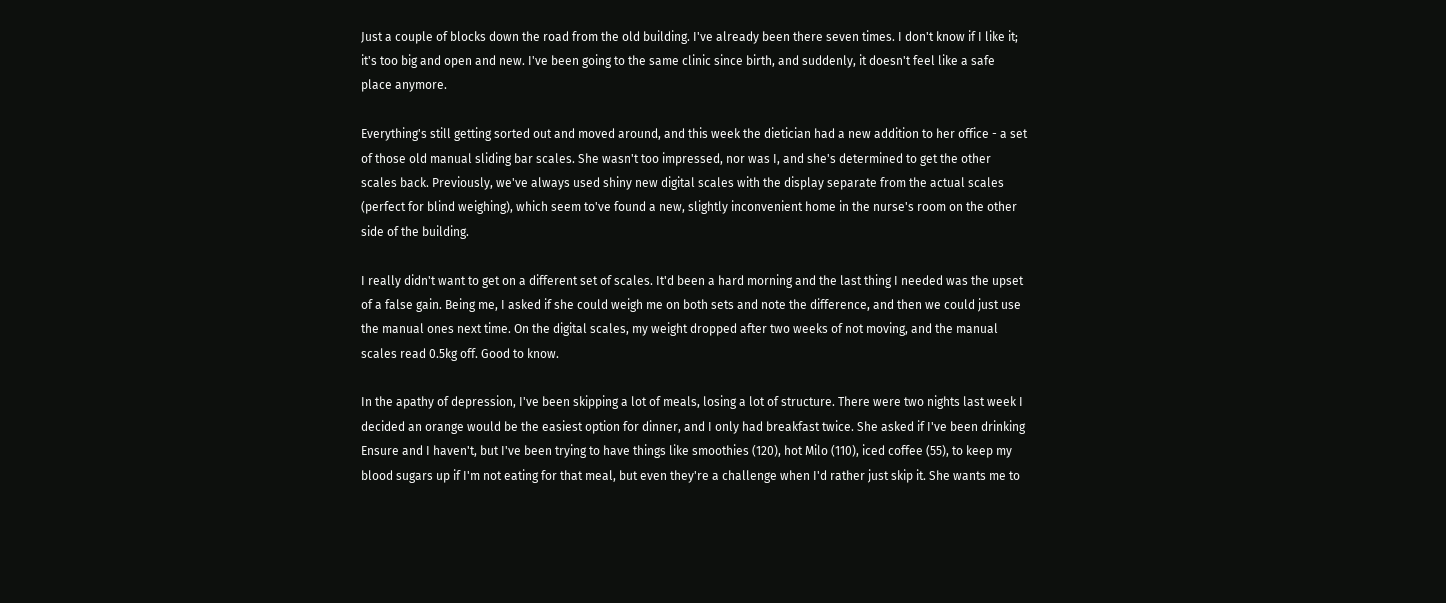Just a couple of blocks down the road from the old building. I've already been there seven times. I don't know if I like it; it's too big and open and new. I've been going to the same clinic since birth, and suddenly, it doesn't feel like a safe place anymore.

Everything's still getting sorted out and moved around, and this week the dietician had a new addition to her office - a set of those old manual sliding bar scales. She wasn't too impressed, nor was I, and she's determined to get the other scales back. Previously, we've always used shiny new digital scales with the display separate from the actual scales (perfect for blind weighing), which seem to've found a new, slightly inconvenient home in the nurse's room on the other side of the building.

I really didn't want to get on a different set of scales. It'd been a hard morning and the last thing I needed was the upset of a false gain. Being me, I asked if she could weigh me on both sets and note the difference, and then we could just use the manual ones next time. On the digital scales, my weight dropped after two weeks of not moving, and the manual scales read 0.5kg off. Good to know.

In the apathy of depression, I've been skipping a lot of meals, losing a lot of structure. There were two nights last week I decided an orange would be the easiest option for dinner, and I only had breakfast twice. She asked if I've been drinking Ensure and I haven't, but I've been trying to have things like smoothies (120), hot Milo (110), iced coffee (55), to keep my blood sugars up if I'm not eating for that meal, but even they're a challenge when I'd rather just skip it. She wants me to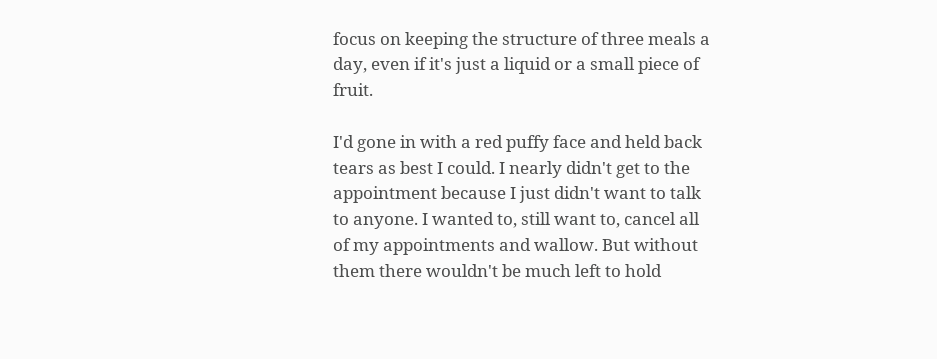focus on keeping the structure of three meals a day, even if it's just a liquid or a small piece of fruit.

I'd gone in with a red puffy face and held back tears as best I could. I nearly didn't get to the appointment because I just didn't want to talk to anyone. I wanted to, still want to, cancel all of my appointments and wallow. But without them there wouldn't be much left to hold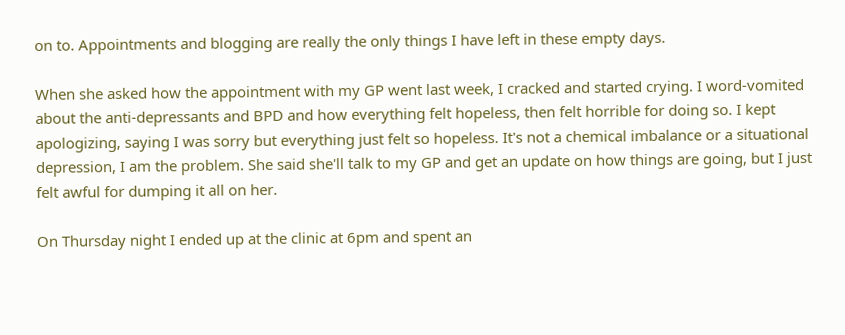on to. Appointments and blogging are really the only things I have left in these empty days.

When she asked how the appointment with my GP went last week, I cracked and started crying. I word-vomited about the anti-depressants and BPD and how everything felt hopeless, then felt horrible for doing so. I kept apologizing, saying I was sorry but everything just felt so hopeless. It's not a chemical imbalance or a situational depression, I am the problem. She said she'll talk to my GP and get an update on how things are going, but I just felt awful for dumping it all on her.

On Thursday night I ended up at the clinic at 6pm and spent an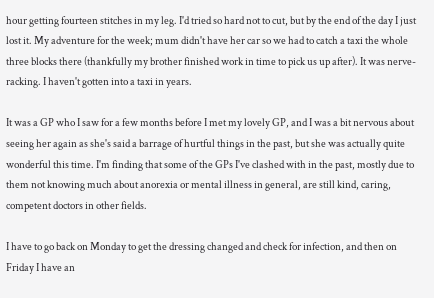hour getting fourteen stitches in my leg. I'd tried so hard not to cut, but by the end of the day I just lost it. My adventure for the week; mum didn't have her car so we had to catch a taxi the whole three blocks there (thankfully my brother finished work in time to pick us up after). It was nerve-racking. I haven't gotten into a taxi in years.

It was a GP who I saw for a few months before I met my lovely GP, and I was a bit nervous about seeing her again as she's said a barrage of hurtful things in the past, but she was actually quite wonderful this time. I'm finding that some of the GPs I've clashed with in the past, mostly due to them not knowing much about anorexia or mental illness in general, are still kind, caring, competent doctors in other fields.

I have to go back on Monday to get the dressing changed and check for infection, and then on Friday I have an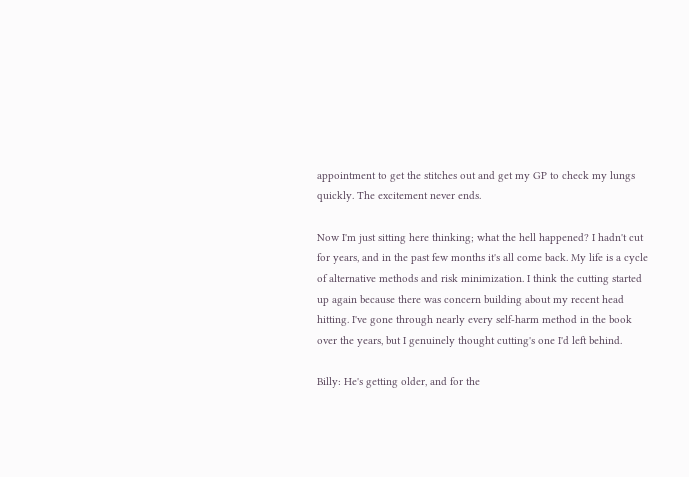appointment to get the stitches out and get my GP to check my lungs quickly. The excitement never ends.

Now I'm just sitting here thinking; what the hell happened? I hadn't cut for years, and in the past few months it's all come back. My life is a cycle of alternative methods and risk minimization. I think the cutting started up again because there was concern building about my recent head hitting. I've gone through nearly every self-harm method in the book over the years, but I genuinely thought cutting's one I'd left behind.

Billy: He's getting older, and for the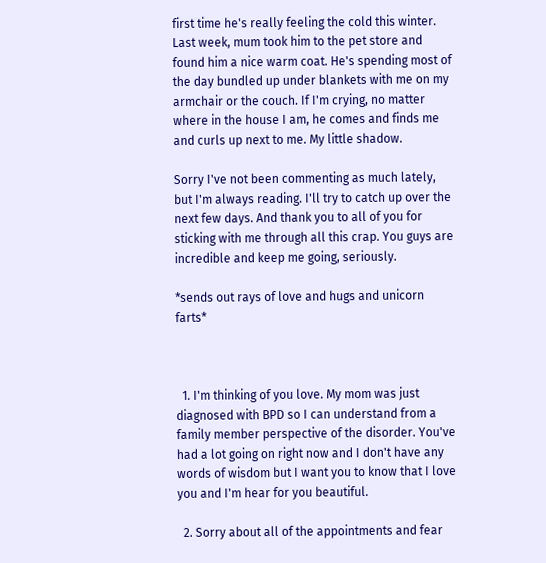first time he's really feeling the cold this winter. Last week, mum took him to the pet store and found him a nice warm coat. He's spending most of the day bundled up under blankets with me on my armchair or the couch. If I'm crying, no matter where in the house I am, he comes and finds me and curls up next to me. My little shadow.

Sorry I've not been commenting as much lately, but I'm always reading. I'll try to catch up over the next few days. And thank you to all of you for sticking with me through all this crap. You guys are incredible and keep me going, seriously.

*sends out rays of love and hugs and unicorn farts*



  1. I'm thinking of you love. My mom was just diagnosed with BPD so I can understand from a family member perspective of the disorder. You've had a lot going on right now and I don't have any words of wisdom but I want you to know that I love you and I'm hear for you beautiful.

  2. Sorry about all of the appointments and fear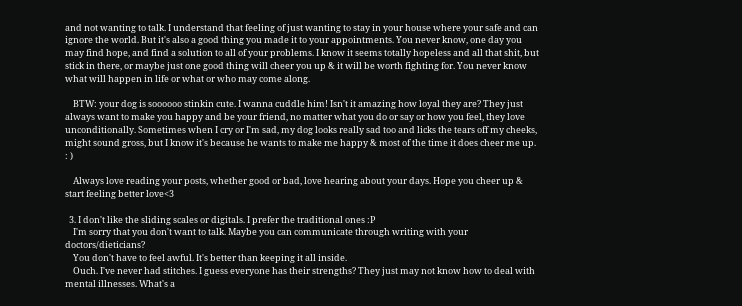and not wanting to talk. I understand that feeling of just wanting to stay in your house where your safe and can ignore the world. But it's also a good thing you made it to your appointments. You never know, one day you may find hope, and find a solution to all of your problems. I know it seems totally hopeless and all that shit, but stick in there, or maybe just one good thing will cheer you up & it will be worth fighting for. You never know what will happen in life or what or who may come along.

    BTW: your dog is soooooo stinkin cute. I wanna cuddle him! Isn't it amazing how loyal they are? They just always want to make you happy and be your friend, no matter what you do or say or how you feel, they love unconditionally. Sometimes when I cry or I'm sad, my dog looks really sad too and licks the tears off my cheeks, might sound gross, but I know it's because he wants to make me happy & most of the time it does cheer me up. : )

    Always love reading your posts, whether good or bad, love hearing about your days. Hope you cheer up & start feeling better love<3

  3. I don't like the sliding scales or digitals. I prefer the traditional ones :P
    I'm sorry that you don't want to talk. Maybe you can communicate through writing with your doctors/dieticians?
    You don't have to feel awful. It's better than keeping it all inside.
    Ouch. I've never had stitches. I guess everyone has their strengths? They just may not know how to deal with mental illnesses. What's a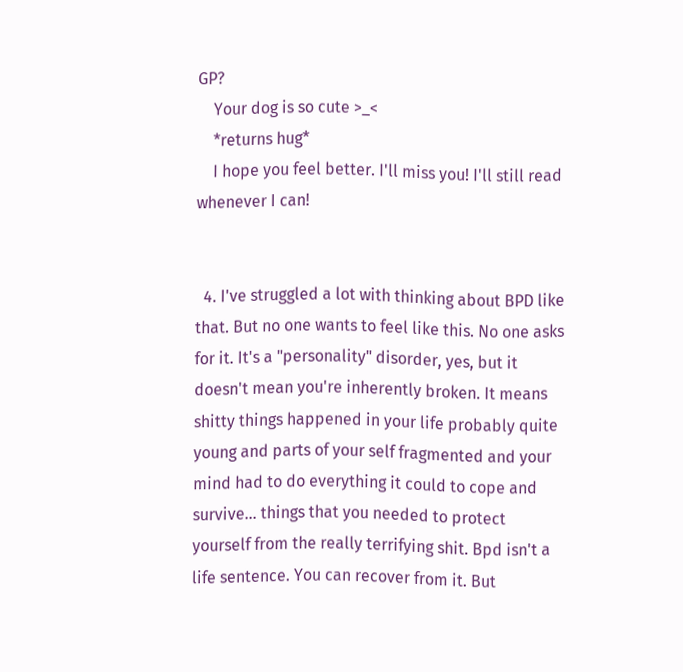GP?
    Your dog is so cute >_<
    *returns hug*
    I hope you feel better. I'll miss you! I'll still read whenever I can!


  4. I've struggled a lot with thinking about BPD like that. But no one wants to feel like this. No one asks for it. It's a "personality" disorder, yes, but it doesn't mean you're inherently broken. It means shitty things happened in your life probably quite young and parts of your self fragmented and your mind had to do everything it could to cope and survive... things that you needed to protect yourself from the really terrifying shit. Bpd isn't a life sentence. You can recover from it. But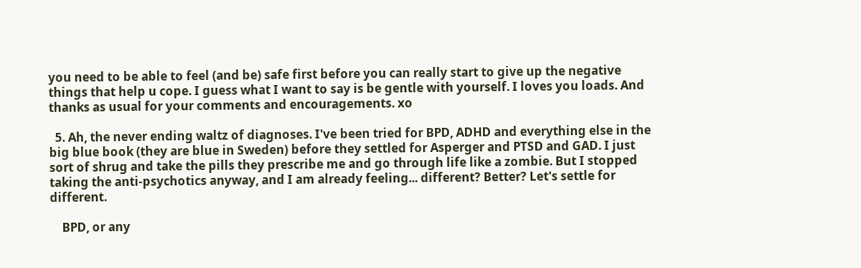you need to be able to feel (and be) safe first before you can really start to give up the negative things that help u cope. I guess what I want to say is be gentle with yourself. I loves you loads. And thanks as usual for your comments and encouragements. xo

  5. Ah, the never ending waltz of diagnoses. I've been tried for BPD, ADHD and everything else in the big blue book (they are blue in Sweden) before they settled for Asperger and PTSD and GAD. I just sort of shrug and take the pills they prescribe me and go through life like a zombie. But I stopped taking the anti-psychotics anyway, and I am already feeling... different? Better? Let's settle for different.

    BPD, or any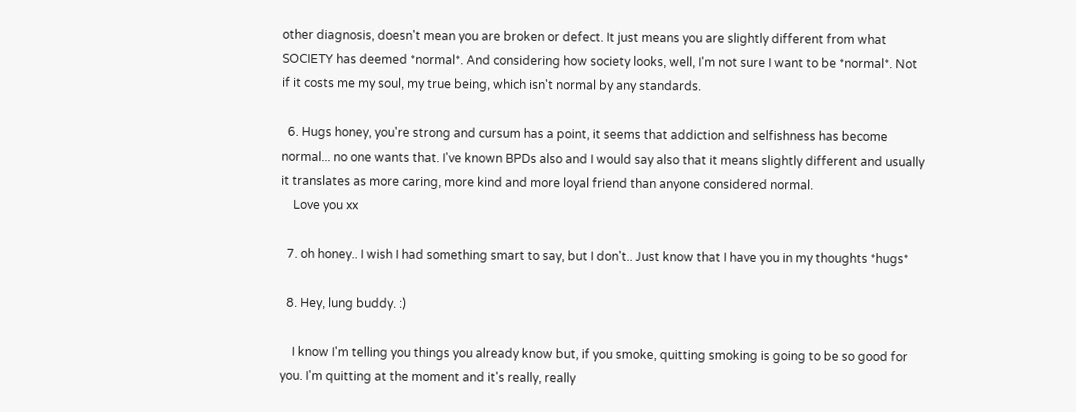other diagnosis, doesn't mean you are broken or defect. It just means you are slightly different from what SOCIETY has deemed *normal*. And considering how society looks, well, I'm not sure I want to be *normal*. Not if it costs me my soul, my true being, which isn't normal by any standards.

  6. Hugs honey, you're strong and cursum has a point, it seems that addiction and selfishness has become normal... no one wants that. I've known BPDs also and I would say also that it means slightly different and usually it translates as more caring, more kind and more loyal friend than anyone considered normal.
    Love you xx

  7. oh honey.. I wish I had something smart to say, but I don't.. Just know that I have you in my thoughts *hugs*

  8. Hey, lung buddy. :)

    I know I'm telling you things you already know but, if you smoke, quitting smoking is going to be so good for you. I'm quitting at the moment and it's really, really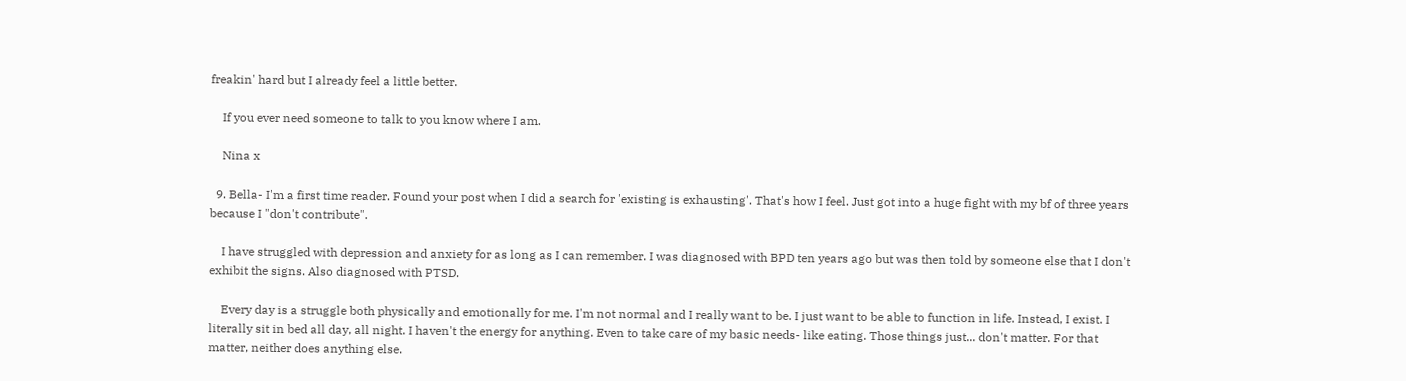freakin' hard but I already feel a little better.

    If you ever need someone to talk to you know where I am.

    Nina x

  9. Bella- I'm a first time reader. Found your post when I did a search for 'existing is exhausting'. That's how I feel. Just got into a huge fight with my bf of three years because I "don't contribute".

    I have struggled with depression and anxiety for as long as I can remember. I was diagnosed with BPD ten years ago but was then told by someone else that I don't exhibit the signs. Also diagnosed with PTSD.

    Every day is a struggle both physically and emotionally for me. I'm not normal and I really want to be. I just want to be able to function in life. Instead, I exist. I literally sit in bed all day, all night. I haven't the energy for anything. Even to take care of my basic needs- like eating. Those things just... don't matter. For that matter, neither does anything else.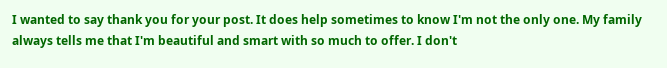I wanted to say thank you for your post. It does help sometimes to know I'm not the only one. My family always tells me that I'm beautiful and smart with so much to offer. I don't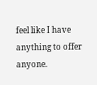feel like I have anything to offer anyone.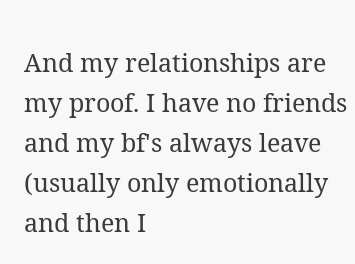And my relationships are my proof. I have no friends and my bf's always leave (usually only emotionally and then I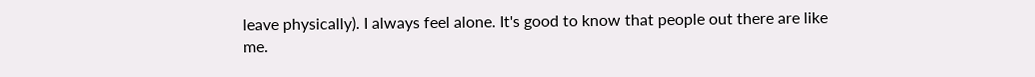leave physically). I always feel alone. It's good to know that people out there are like me.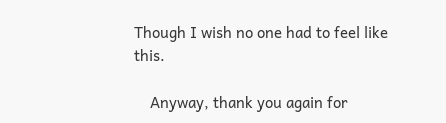Though I wish no one had to feel like this.

    Anyway, thank you again for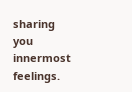sharing you innermost feelings.